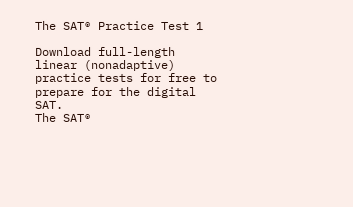The SAT® Practice Test 1

Download full-length linear (nonadaptive) practice tests for free to prepare for the digital SAT.
The SAT®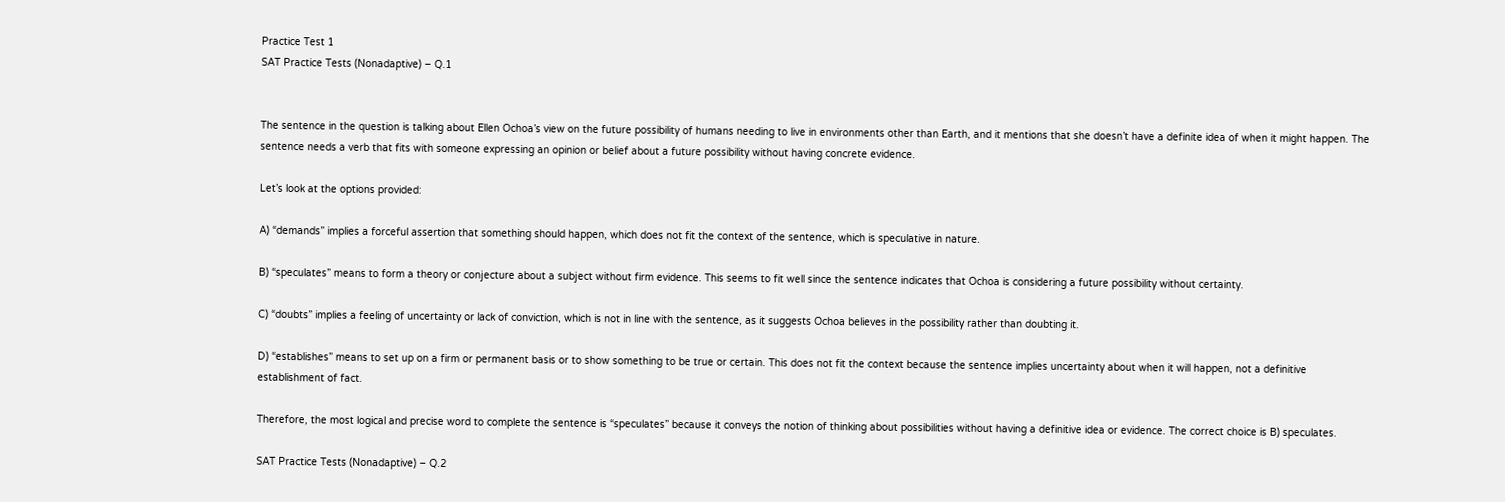Practice Test 1
SAT Practice Tests (Nonadaptive) – Q.1


The sentence in the question is talking about Ellen Ochoa’s view on the future possibility of humans needing to live in environments other than Earth, and it mentions that she doesn’t have a definite idea of when it might happen. The sentence needs a verb that fits with someone expressing an opinion or belief about a future possibility without having concrete evidence.

Let’s look at the options provided:

A) “demands” implies a forceful assertion that something should happen, which does not fit the context of the sentence, which is speculative in nature.

B) “speculates” means to form a theory or conjecture about a subject without firm evidence. This seems to fit well since the sentence indicates that Ochoa is considering a future possibility without certainty.

C) “doubts” implies a feeling of uncertainty or lack of conviction, which is not in line with the sentence, as it suggests Ochoa believes in the possibility rather than doubting it.

D) “establishes” means to set up on a firm or permanent basis or to show something to be true or certain. This does not fit the context because the sentence implies uncertainty about when it will happen, not a definitive establishment of fact.

Therefore, the most logical and precise word to complete the sentence is “speculates” because it conveys the notion of thinking about possibilities without having a definitive idea or evidence. The correct choice is B) speculates.

SAT Practice Tests (Nonadaptive) – Q.2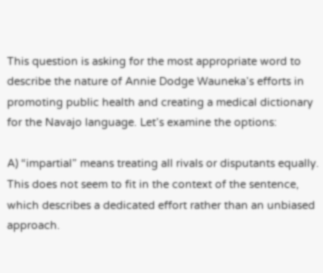This question is asking for the most appropriate word to describe the nature of Annie Dodge Wauneka’s efforts in promoting public health and creating a medical dictionary for the Navajo language. Let’s examine the options:

A) “impartial” means treating all rivals or disputants equally. This does not seem to fit in the context of the sentence, which describes a dedicated effort rather than an unbiased approach.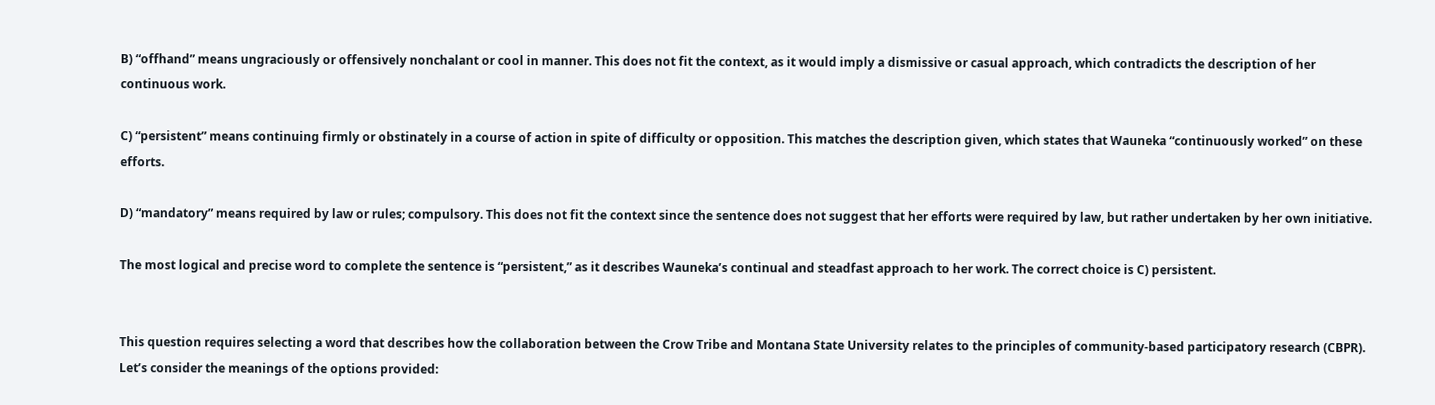B) “offhand” means ungraciously or offensively nonchalant or cool in manner. This does not fit the context, as it would imply a dismissive or casual approach, which contradicts the description of her continuous work.

C) “persistent” means continuing firmly or obstinately in a course of action in spite of difficulty or opposition. This matches the description given, which states that Wauneka “continuously worked” on these efforts.

D) “mandatory” means required by law or rules; compulsory. This does not fit the context since the sentence does not suggest that her efforts were required by law, but rather undertaken by her own initiative.

The most logical and precise word to complete the sentence is “persistent,” as it describes Wauneka’s continual and steadfast approach to her work. The correct choice is C) persistent.


This question requires selecting a word that describes how the collaboration between the Crow Tribe and Montana State University relates to the principles of community-based participatory research (CBPR). Let’s consider the meanings of the options provided: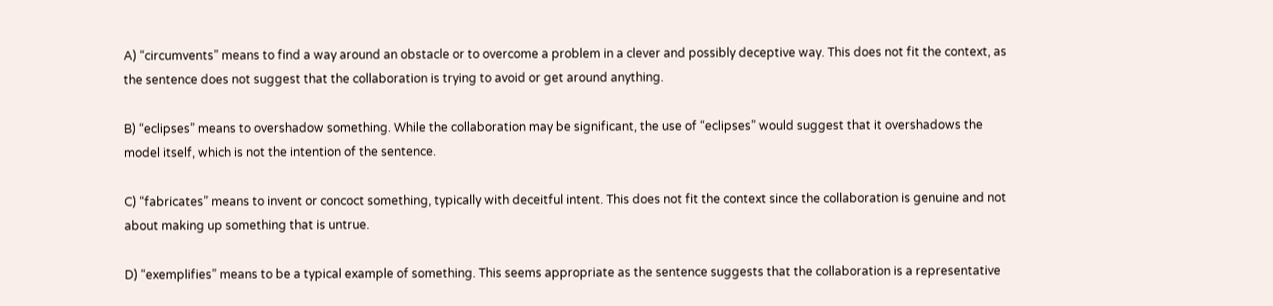A) “circumvents” means to find a way around an obstacle or to overcome a problem in a clever and possibly deceptive way. This does not fit the context, as the sentence does not suggest that the collaboration is trying to avoid or get around anything.

B) “eclipses” means to overshadow something. While the collaboration may be significant, the use of “eclipses” would suggest that it overshadows the model itself, which is not the intention of the sentence.

C) “fabricates” means to invent or concoct something, typically with deceitful intent. This does not fit the context since the collaboration is genuine and not about making up something that is untrue.

D) “exemplifies” means to be a typical example of something. This seems appropriate as the sentence suggests that the collaboration is a representative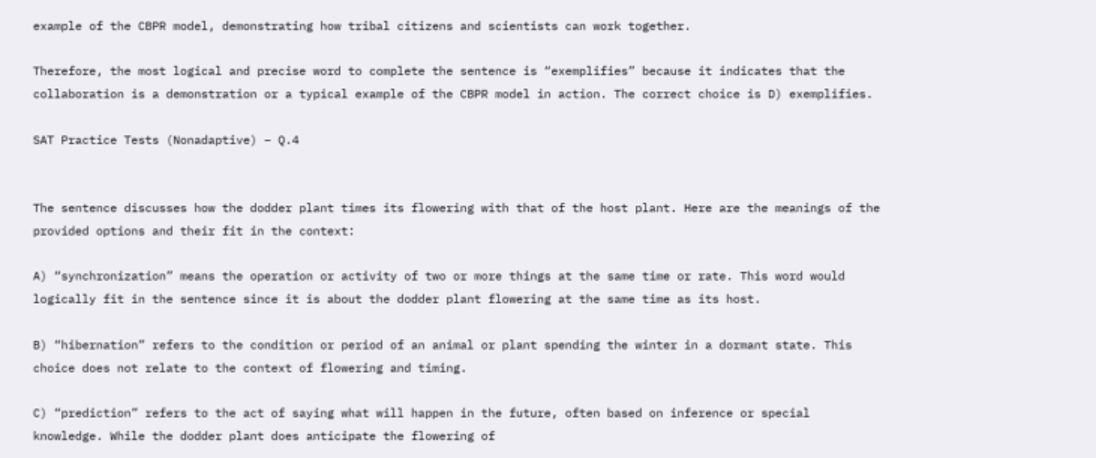example of the CBPR model, demonstrating how tribal citizens and scientists can work together.

Therefore, the most logical and precise word to complete the sentence is “exemplifies” because it indicates that the collaboration is a demonstration or a typical example of the CBPR model in action. The correct choice is D) exemplifies.

SAT Practice Tests (Nonadaptive) – Q.4


The sentence discusses how the dodder plant times its flowering with that of the host plant. Here are the meanings of the provided options and their fit in the context:

A) “synchronization” means the operation or activity of two or more things at the same time or rate. This word would logically fit in the sentence since it is about the dodder plant flowering at the same time as its host.

B) “hibernation” refers to the condition or period of an animal or plant spending the winter in a dormant state. This choice does not relate to the context of flowering and timing.

C) “prediction” refers to the act of saying what will happen in the future, often based on inference or special knowledge. While the dodder plant does anticipate the flowering of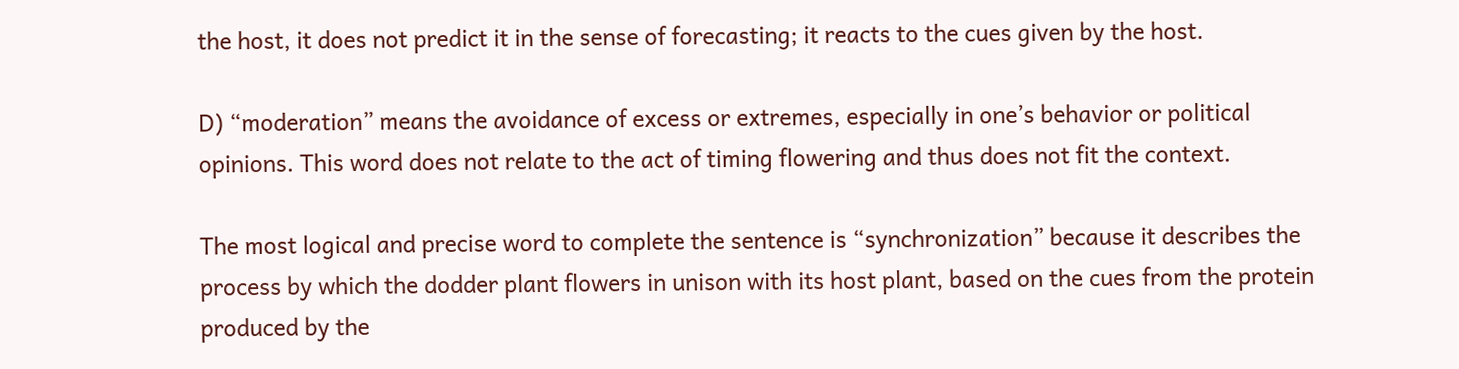the host, it does not predict it in the sense of forecasting; it reacts to the cues given by the host.

D) “moderation” means the avoidance of excess or extremes, especially in one’s behavior or political opinions. This word does not relate to the act of timing flowering and thus does not fit the context.

The most logical and precise word to complete the sentence is “synchronization” because it describes the process by which the dodder plant flowers in unison with its host plant, based on the cues from the protein produced by the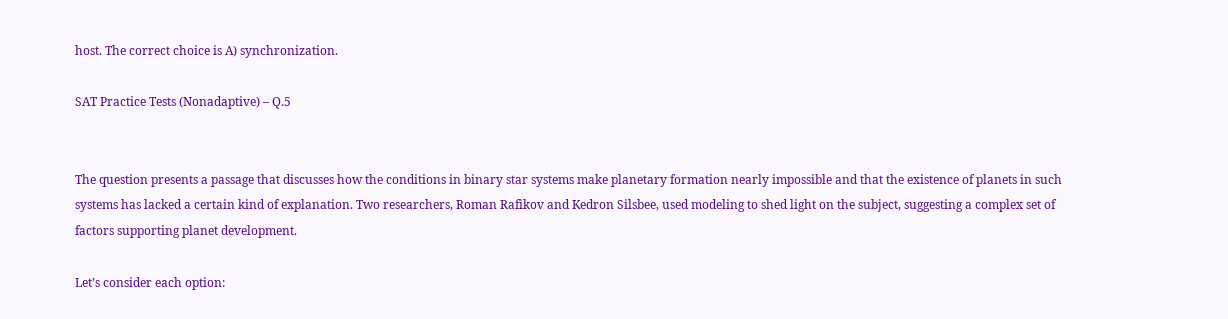host. The correct choice is A) synchronization.

SAT Practice Tests (Nonadaptive) – Q.5


The question presents a passage that discusses how the conditions in binary star systems make planetary formation nearly impossible and that the existence of planets in such systems has lacked a certain kind of explanation. Two researchers, Roman Rafikov and Kedron Silsbee, used modeling to shed light on the subject, suggesting a complex set of factors supporting planet development.

Let’s consider each option: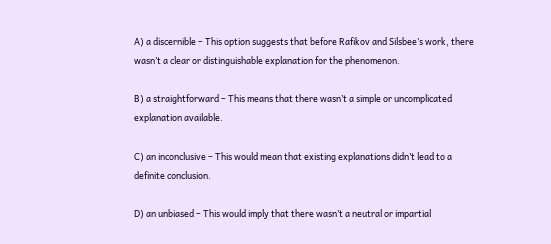A) a discernible – This option suggests that before Rafikov and Silsbee’s work, there wasn’t a clear or distinguishable explanation for the phenomenon.

B) a straightforward – This means that there wasn’t a simple or uncomplicated explanation available.

C) an inconclusive – This would mean that existing explanations didn’t lead to a definite conclusion.

D) an unbiased – This would imply that there wasn’t a neutral or impartial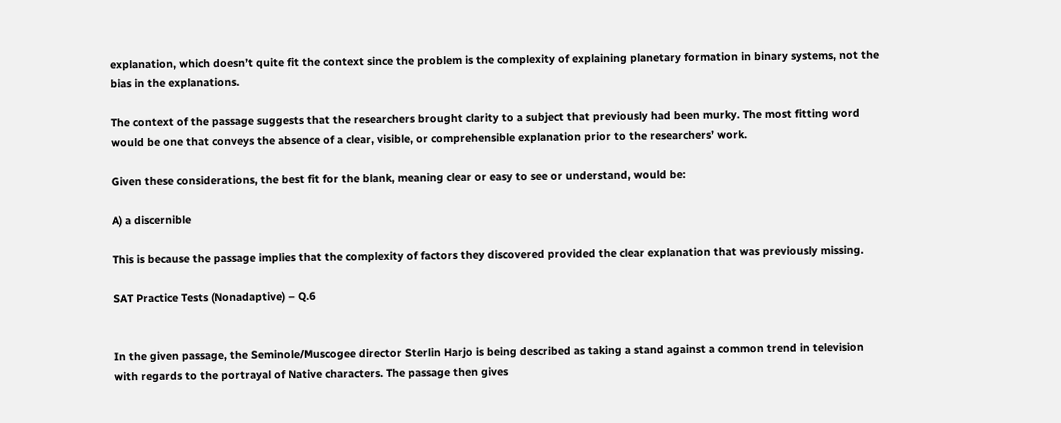explanation, which doesn’t quite fit the context since the problem is the complexity of explaining planetary formation in binary systems, not the bias in the explanations.

The context of the passage suggests that the researchers brought clarity to a subject that previously had been murky. The most fitting word would be one that conveys the absence of a clear, visible, or comprehensible explanation prior to the researchers’ work.

Given these considerations, the best fit for the blank, meaning clear or easy to see or understand, would be:

A) a discernible

This is because the passage implies that the complexity of factors they discovered provided the clear explanation that was previously missing.

SAT Practice Tests (Nonadaptive) – Q.6


In the given passage, the Seminole/Muscogee director Sterlin Harjo is being described as taking a stand against a common trend in television with regards to the portrayal of Native characters. The passage then gives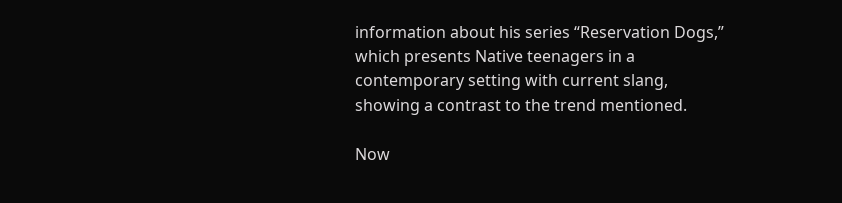information about his series “Reservation Dogs,” which presents Native teenagers in a contemporary setting with current slang, showing a contrast to the trend mentioned.

Now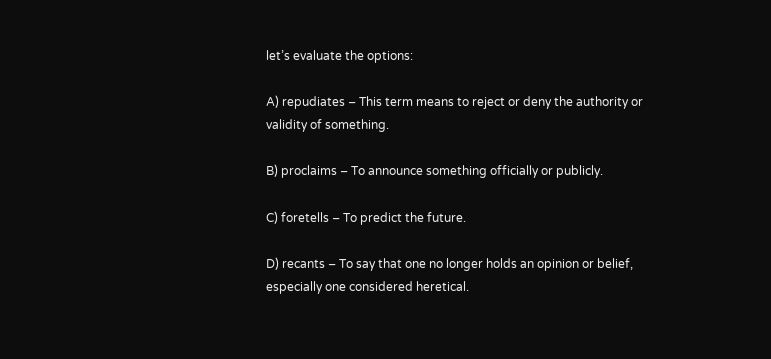let’s evaluate the options:

A) repudiates – This term means to reject or deny the authority or validity of something.

B) proclaims – To announce something officially or publicly.

C) foretells – To predict the future.

D) recants – To say that one no longer holds an opinion or belief, especially one considered heretical.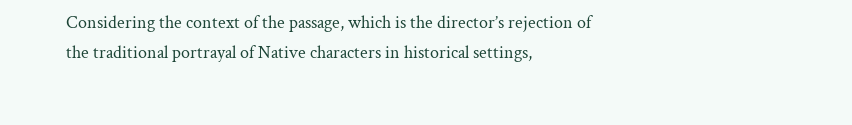Considering the context of the passage, which is the director’s rejection of the traditional portrayal of Native characters in historical settings,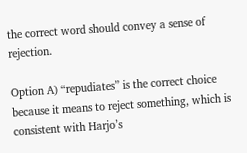the correct word should convey a sense of rejection.

Option A) “repudiates” is the correct choice because it means to reject something, which is consistent with Harjo’s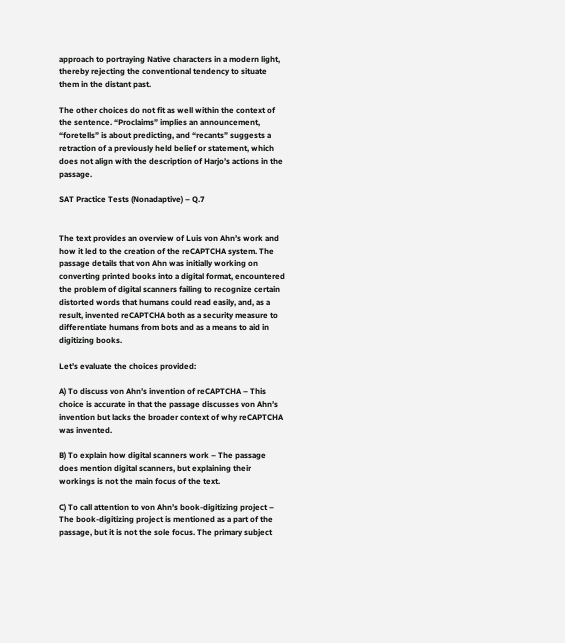approach to portraying Native characters in a modern light, thereby rejecting the conventional tendency to situate them in the distant past.

The other choices do not fit as well within the context of the sentence. “Proclaims” implies an announcement, “foretells” is about predicting, and “recants” suggests a retraction of a previously held belief or statement, which does not align with the description of Harjo’s actions in the passage.

SAT Practice Tests (Nonadaptive) – Q.7


The text provides an overview of Luis von Ahn’s work and how it led to the creation of the reCAPTCHA system. The passage details that von Ahn was initially working on converting printed books into a digital format, encountered the problem of digital scanners failing to recognize certain distorted words that humans could read easily, and, as a result, invented reCAPTCHA both as a security measure to differentiate humans from bots and as a means to aid in digitizing books.

Let’s evaluate the choices provided:

A) To discuss von Ahn’s invention of reCAPTCHA – This choice is accurate in that the passage discusses von Ahn’s invention but lacks the broader context of why reCAPTCHA was invented.

B) To explain how digital scanners work – The passage does mention digital scanners, but explaining their workings is not the main focus of the text.

C) To call attention to von Ahn’s book-digitizing project – The book-digitizing project is mentioned as a part of the passage, but it is not the sole focus. The primary subject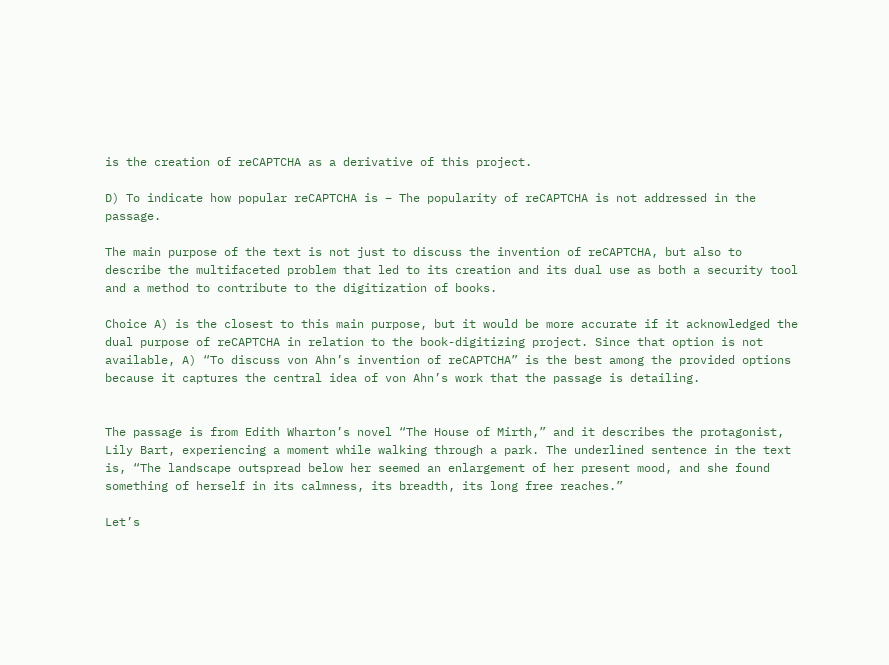is the creation of reCAPTCHA as a derivative of this project.

D) To indicate how popular reCAPTCHA is – The popularity of reCAPTCHA is not addressed in the passage.

The main purpose of the text is not just to discuss the invention of reCAPTCHA, but also to describe the multifaceted problem that led to its creation and its dual use as both a security tool and a method to contribute to the digitization of books.

Choice A) is the closest to this main purpose, but it would be more accurate if it acknowledged the dual purpose of reCAPTCHA in relation to the book-digitizing project. Since that option is not available, A) “To discuss von Ahn’s invention of reCAPTCHA” is the best among the provided options because it captures the central idea of von Ahn’s work that the passage is detailing.


The passage is from Edith Wharton’s novel “The House of Mirth,” and it describes the protagonist, Lily Bart, experiencing a moment while walking through a park. The underlined sentence in the text is, “The landscape outspread below her seemed an enlargement of her present mood, and she found something of herself in its calmness, its breadth, its long free reaches.”

Let’s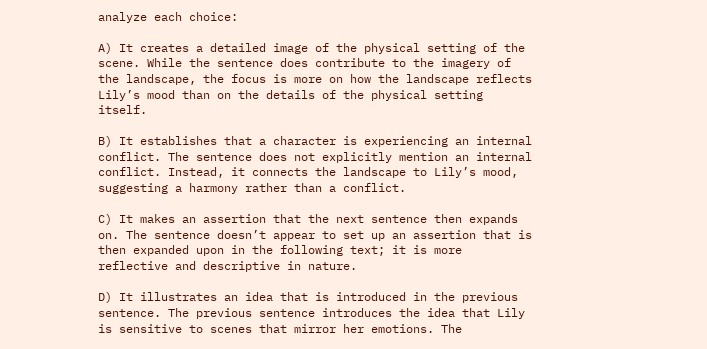analyze each choice:

A) It creates a detailed image of the physical setting of the scene. While the sentence does contribute to the imagery of the landscape, the focus is more on how the landscape reflects Lily’s mood than on the details of the physical setting itself.

B) It establishes that a character is experiencing an internal conflict. The sentence does not explicitly mention an internal conflict. Instead, it connects the landscape to Lily’s mood, suggesting a harmony rather than a conflict.

C) It makes an assertion that the next sentence then expands on. The sentence doesn’t appear to set up an assertion that is then expanded upon in the following text; it is more reflective and descriptive in nature.

D) It illustrates an idea that is introduced in the previous sentence. The previous sentence introduces the idea that Lily is sensitive to scenes that mirror her emotions. The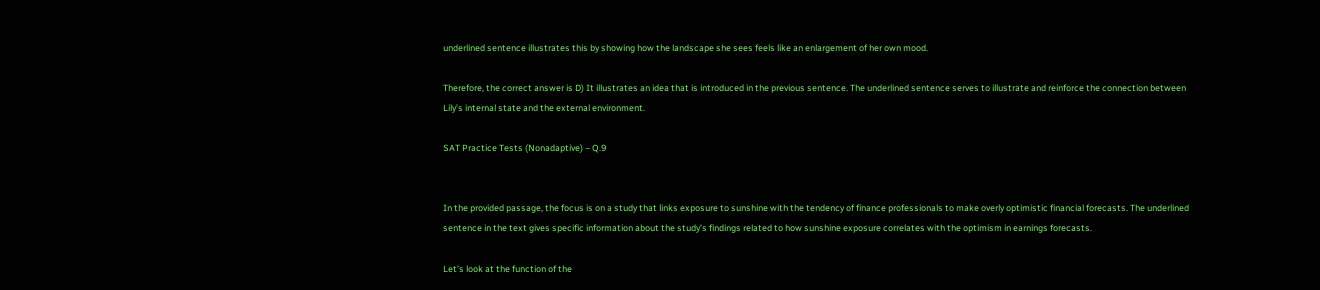underlined sentence illustrates this by showing how the landscape she sees feels like an enlargement of her own mood.

Therefore, the correct answer is D) It illustrates an idea that is introduced in the previous sentence. The underlined sentence serves to illustrate and reinforce the connection between Lily’s internal state and the external environment.

SAT Practice Tests (Nonadaptive) – Q.9


In the provided passage, the focus is on a study that links exposure to sunshine with the tendency of finance professionals to make overly optimistic financial forecasts. The underlined sentence in the text gives specific information about the study’s findings related to how sunshine exposure correlates with the optimism in earnings forecasts.

Let’s look at the function of the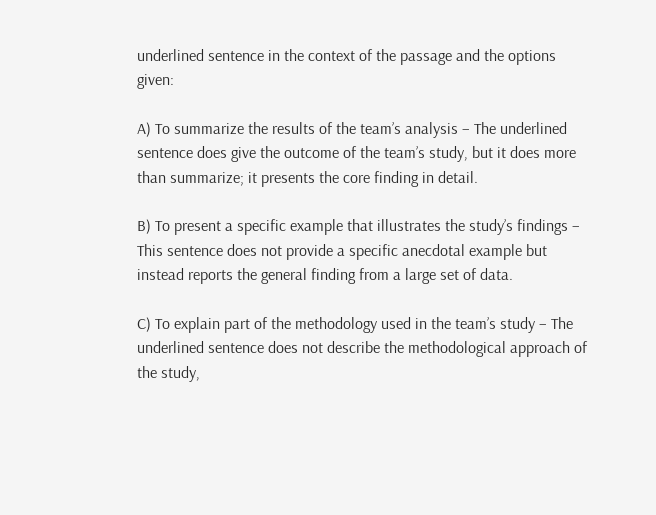underlined sentence in the context of the passage and the options given:

A) To summarize the results of the team’s analysis – The underlined sentence does give the outcome of the team’s study, but it does more than summarize; it presents the core finding in detail.

B) To present a specific example that illustrates the study’s findings – This sentence does not provide a specific anecdotal example but instead reports the general finding from a large set of data.

C) To explain part of the methodology used in the team’s study – The underlined sentence does not describe the methodological approach of the study,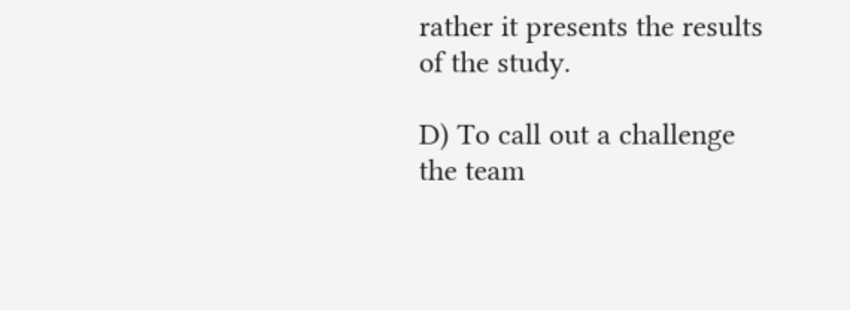rather it presents the results of the study.

D) To call out a challenge the team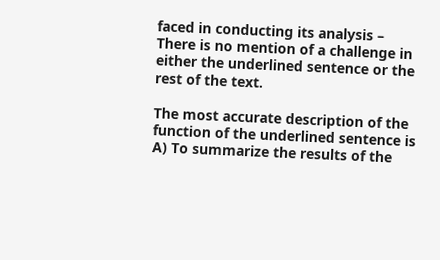faced in conducting its analysis – There is no mention of a challenge in either the underlined sentence or the rest of the text.

The most accurate description of the function of the underlined sentence is A) To summarize the results of the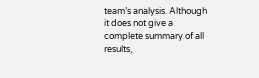team’s analysis. Although it does not give a complete summary of all results,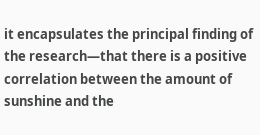it encapsulates the principal finding of the research—that there is a positive correlation between the amount of sunshine and the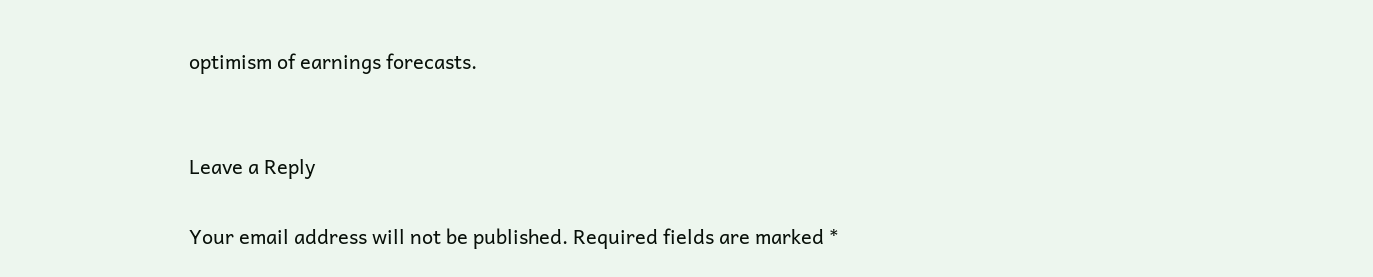optimism of earnings forecasts.


Leave a Reply

Your email address will not be published. Required fields are marked *